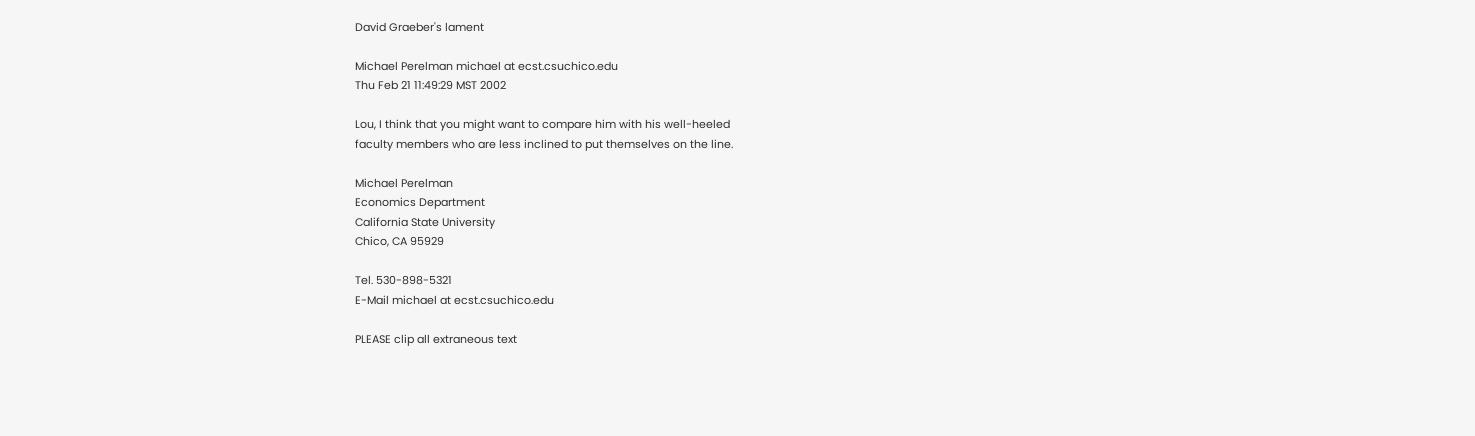David Graeber's lament

Michael Perelman michael at ecst.csuchico.edu
Thu Feb 21 11:49:29 MST 2002

Lou, I think that you might want to compare him with his well-heeled
faculty members who are less inclined to put themselves on the line.

Michael Perelman
Economics Department
California State University
Chico, CA 95929

Tel. 530-898-5321
E-Mail michael at ecst.csuchico.edu

PLEASE clip all extraneous text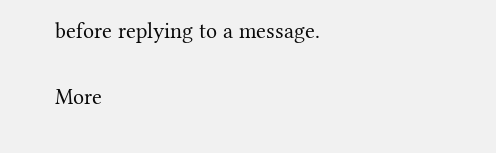before replying to a message.

More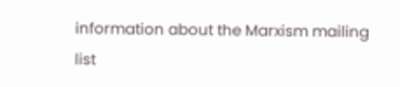information about the Marxism mailing list